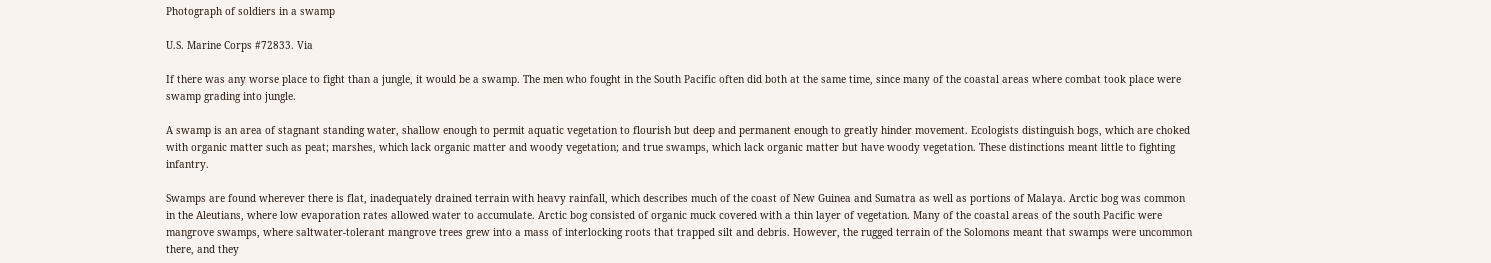Photograph of soldiers in a swamp

U.S. Marine Corps #72833. Via

If there was any worse place to fight than a jungle, it would be a swamp. The men who fought in the South Pacific often did both at the same time, since many of the coastal areas where combat took place were swamp grading into jungle.

A swamp is an area of stagnant standing water, shallow enough to permit aquatic vegetation to flourish but deep and permanent enough to greatly hinder movement. Ecologists distinguish bogs, which are choked with organic matter such as peat; marshes, which lack organic matter and woody vegetation; and true swamps, which lack organic matter but have woody vegetation. These distinctions meant little to fighting infantry.

Swamps are found wherever there is flat, inadequately drained terrain with heavy rainfall, which describes much of the coast of New Guinea and Sumatra as well as portions of Malaya. Arctic bog was common in the Aleutians, where low evaporation rates allowed water to accumulate. Arctic bog consisted of organic muck covered with a thin layer of vegetation. Many of the coastal areas of the south Pacific were mangrove swamps, where saltwater-tolerant mangrove trees grew into a mass of interlocking roots that trapped silt and debris. However, the rugged terrain of the Solomons meant that swamps were uncommon there, and they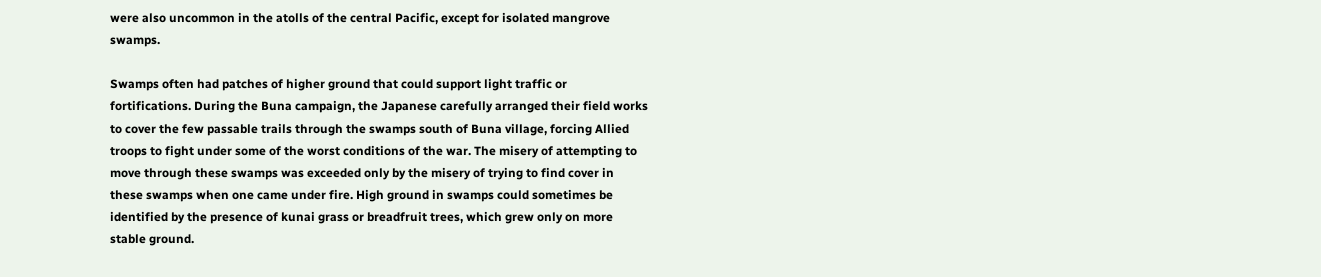were also uncommon in the atolls of the central Pacific, except for isolated mangrove swamps.

Swamps often had patches of higher ground that could support light traffic or fortifications. During the Buna campaign, the Japanese carefully arranged their field works to cover the few passable trails through the swamps south of Buna village, forcing Allied troops to fight under some of the worst conditions of the war. The misery of attempting to move through these swamps was exceeded only by the misery of trying to find cover in these swamps when one came under fire. High ground in swamps could sometimes be identified by the presence of kunai grass or breadfruit trees, which grew only on more stable ground.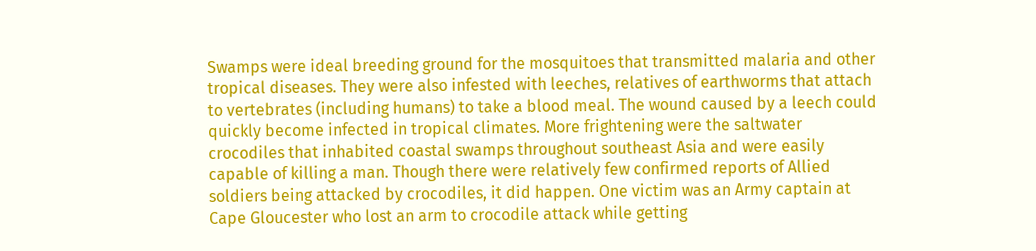Swamps were ideal breeding ground for the mosquitoes that transmitted malaria and other tropical diseases. They were also infested with leeches, relatives of earthworms that attach to vertebrates (including humans) to take a blood meal. The wound caused by a leech could quickly become infected in tropical climates. More frightening were the saltwater crocodiles that inhabited coastal swamps throughout southeast Asia and were easily capable of killing a man. Though there were relatively few confirmed reports of Allied soldiers being attacked by crocodiles, it did happen. One victim was an Army captain at Cape Gloucester who lost an arm to crocodile attack while getting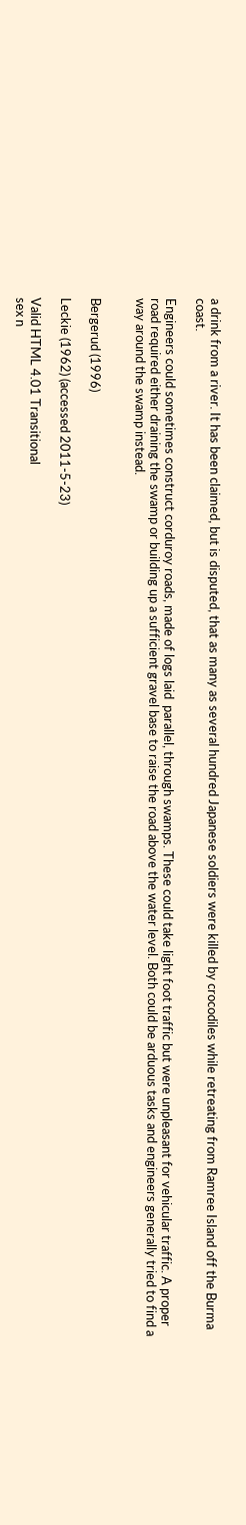a drink from a river. It has been claimed, but is disputed, that as many as several hundred Japanese soldiers were killed by crocodiles while retreating from Ramree Island off the Burma coast.

Engineers could sometimes construct corduroy roads, made of logs laid  parallel, through swamps. These could take light foot traffic but were unpleasant for vehicular traffic. A proper road required either draining the swamp or building up a sufficient gravel base to raise the road above the water level. Both could be arduous tasks and engineers generally tried to find a way around the swamp instead.


Bergerud (1996)

Leckie (1962) (accessed 2011-5-23)

Valid HTML 4.01 Transitional
sex n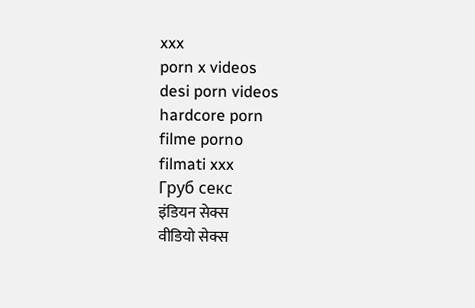xxx
porn x videos
desi porn videos
hardcore porn
filme porno
filmati xxx
Груб секс
इंडियन सेक्स
वीडियो सेक्स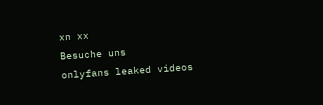xn xx
Besuche uns
onlyfans leaked videos